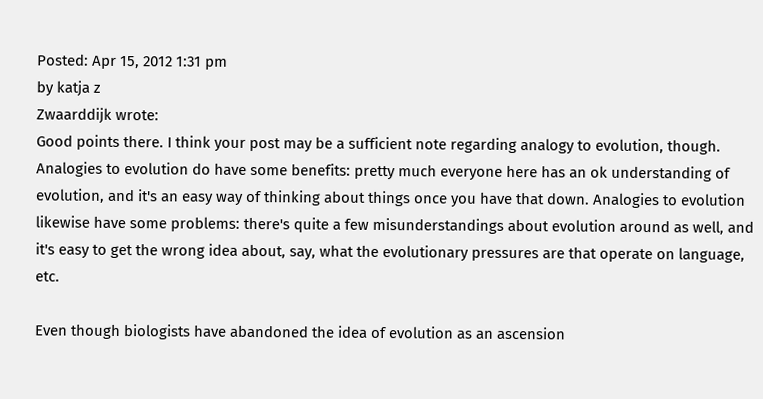Posted: Apr 15, 2012 1:31 pm
by katja z
Zwaarddijk wrote:
Good points there. I think your post may be a sufficient note regarding analogy to evolution, though. Analogies to evolution do have some benefits: pretty much everyone here has an ok understanding of evolution, and it's an easy way of thinking about things once you have that down. Analogies to evolution likewise have some problems: there's quite a few misunderstandings about evolution around as well, and it's easy to get the wrong idea about, say, what the evolutionary pressures are that operate on language, etc.

Even though biologists have abandoned the idea of evolution as an ascension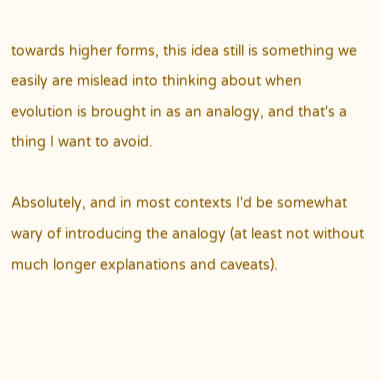towards higher forms, this idea still is something we easily are mislead into thinking about when evolution is brought in as an analogy, and that's a thing I want to avoid.

Absolutely, and in most contexts I'd be somewhat wary of introducing the analogy (at least not without much longer explanations and caveats).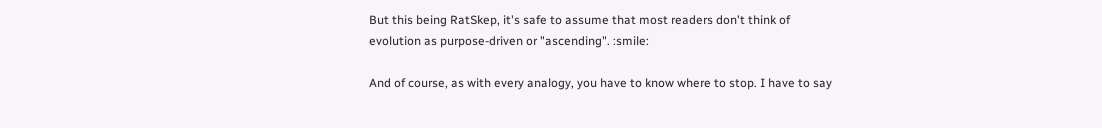But this being RatSkep, it's safe to assume that most readers don't think of evolution as purpose-driven or "ascending". :smile:

And of course, as with every analogy, you have to know where to stop. I have to say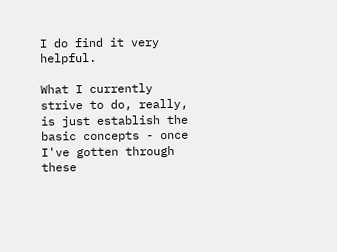I do find it very helpful.

What I currently strive to do, really, is just establish the basic concepts - once I've gotten through these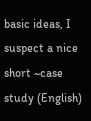basic ideas, I suspect a nice short ~case study (English)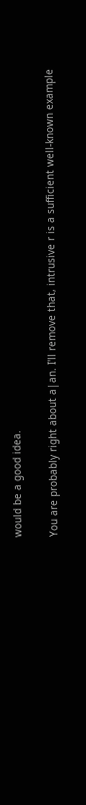would be a good idea.

You are probably right about a|an. I'll remove that, intrusive r is a sufficient well-known example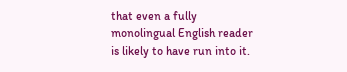that even a fully monolingual English reader is likely to have run into it.